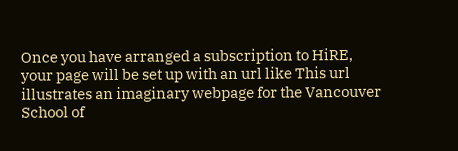Once you have arranged a subscription to HiRE, your page will be set up with an url like This url illustrates an imaginary webpage for the Vancouver School of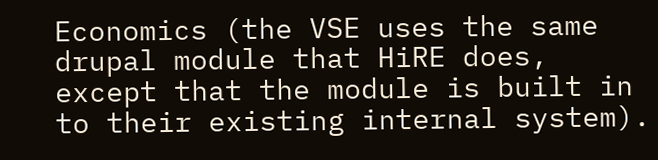Economics (the VSE uses the same drupal module that HiRE does, except that the module is built in to their existing internal system).